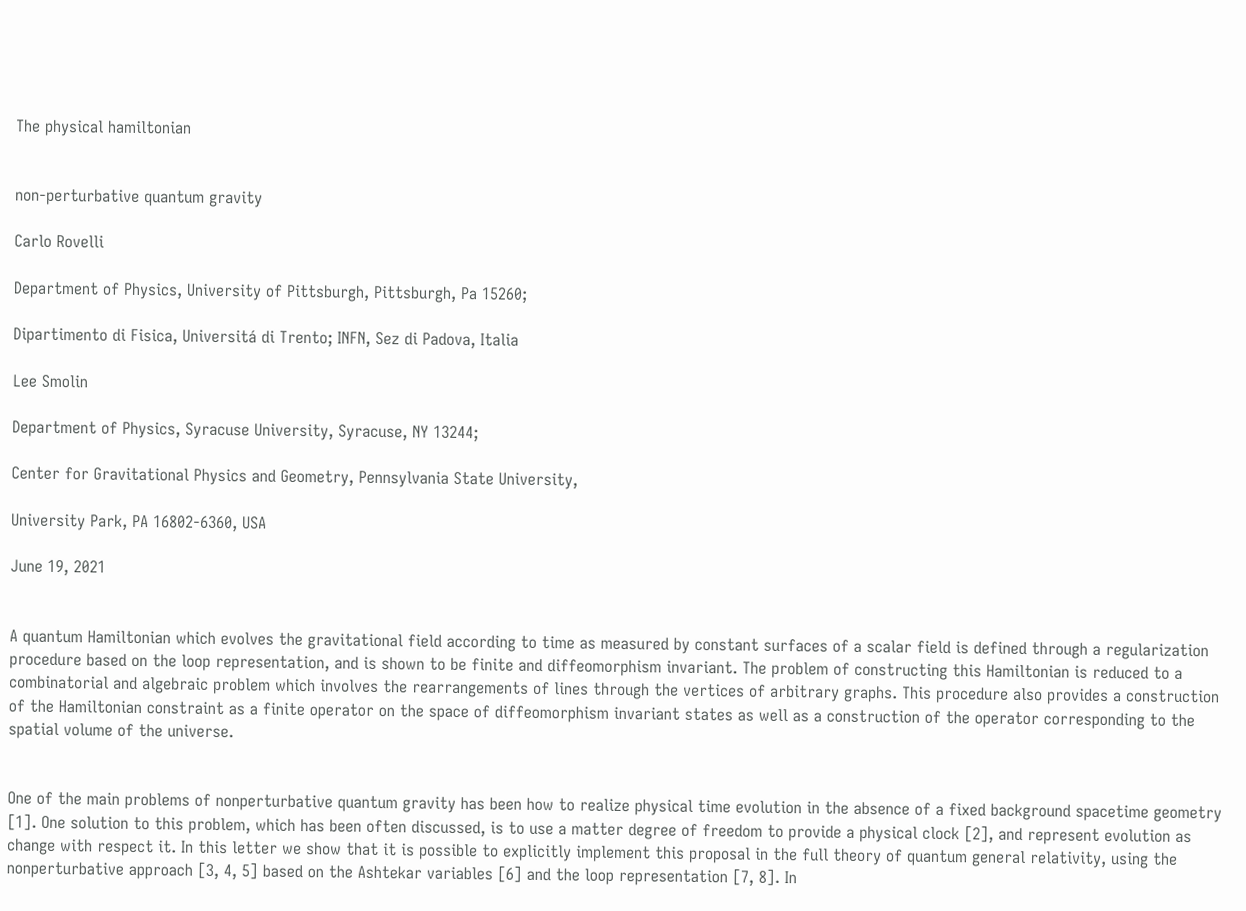The physical hamiltonian


non-perturbative quantum gravity

Carlo Rovelli

Department of Physics, University of Pittsburgh, Pittsburgh, Pa 15260;

Dipartimento di Fisica, Universitá di Trento; INFN, Sez di Padova, Italia

Lee Smolin

Department of Physics, Syracuse University, Syracuse, NY 13244;

Center for Gravitational Physics and Geometry, Pennsylvania State University,

University Park, PA 16802-6360, USA

June 19, 2021


A quantum Hamiltonian which evolves the gravitational field according to time as measured by constant surfaces of a scalar field is defined through a regularization procedure based on the loop representation, and is shown to be finite and diffeomorphism invariant. The problem of constructing this Hamiltonian is reduced to a combinatorial and algebraic problem which involves the rearrangements of lines through the vertices of arbitrary graphs. This procedure also provides a construction of the Hamiltonian constraint as a finite operator on the space of diffeomorphism invariant states as well as a construction of the operator corresponding to the spatial volume of the universe.


One of the main problems of nonperturbative quantum gravity has been how to realize physical time evolution in the absence of a fixed background spacetime geometry [1]. One solution to this problem, which has been often discussed, is to use a matter degree of freedom to provide a physical clock [2], and represent evolution as change with respect it. In this letter we show that it is possible to explicitly implement this proposal in the full theory of quantum general relativity, using the nonperturbative approach [3, 4, 5] based on the Ashtekar variables [6] and the loop representation [7, 8]. In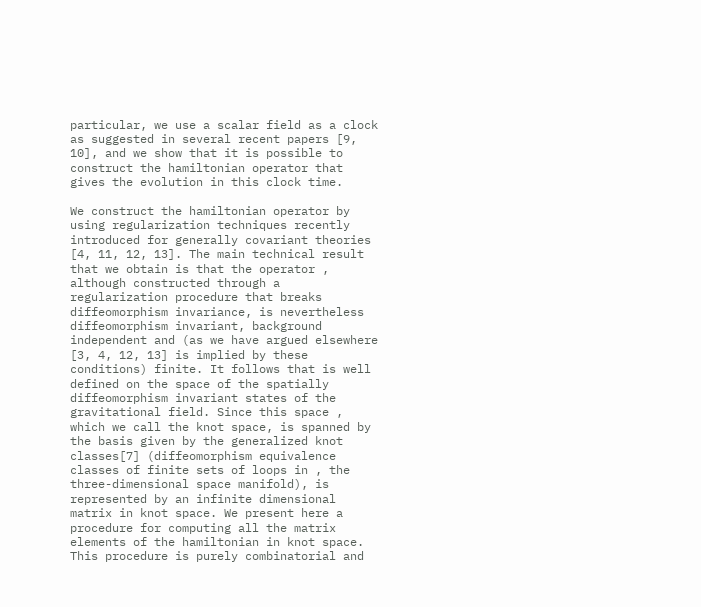particular, we use a scalar field as a clock as suggested in several recent papers [9, 10], and we show that it is possible to construct the hamiltonian operator that gives the evolution in this clock time.

We construct the hamiltonian operator by using regularization techniques recently introduced for generally covariant theories [4, 11, 12, 13]. The main technical result that we obtain is that the operator , although constructed through a regularization procedure that breaks diffeomorphism invariance, is nevertheless diffeomorphism invariant, background independent and (as we have argued elsewhere [3, 4, 12, 13] is implied by these conditions) finite. It follows that is well defined on the space of the spatially diffeomorphism invariant states of the gravitational field. Since this space , which we call the knot space, is spanned by the basis given by the generalized knot classes[7] (diffeomorphism equivalence classes of finite sets of loops in , the three-dimensional space manifold), is represented by an infinite dimensional matrix in knot space. We present here a procedure for computing all the matrix elements of the hamiltonian in knot space. This procedure is purely combinatorial and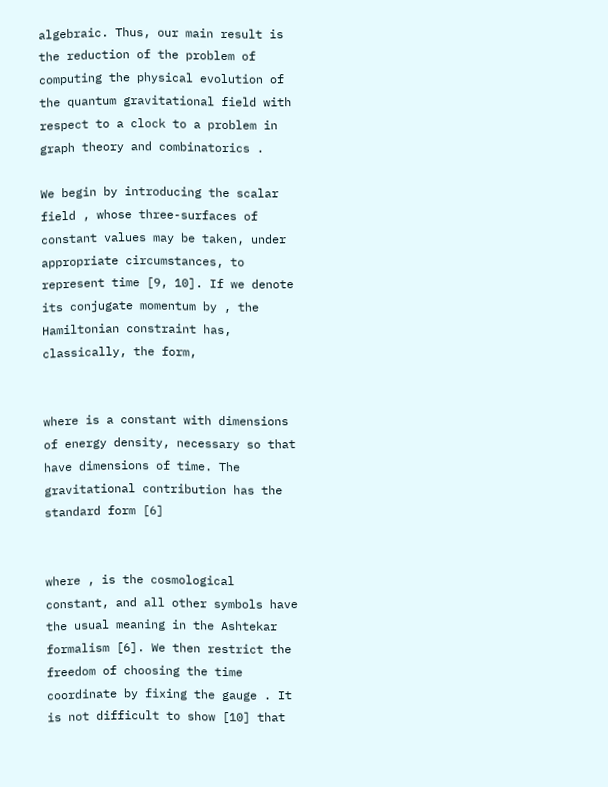algebraic. Thus, our main result is the reduction of the problem of computing the physical evolution of the quantum gravitational field with respect to a clock to a problem in graph theory and combinatorics .

We begin by introducing the scalar field , whose three-surfaces of constant values may be taken, under appropriate circumstances, to represent time [9, 10]. If we denote its conjugate momentum by , the Hamiltonian constraint has, classically, the form,


where is a constant with dimensions of energy density, necessary so that have dimensions of time. The gravitational contribution has the standard form [6]


where , is the cosmological constant, and all other symbols have the usual meaning in the Ashtekar formalism [6]. We then restrict the freedom of choosing the time coordinate by fixing the gauge . It is not difficult to show [10] that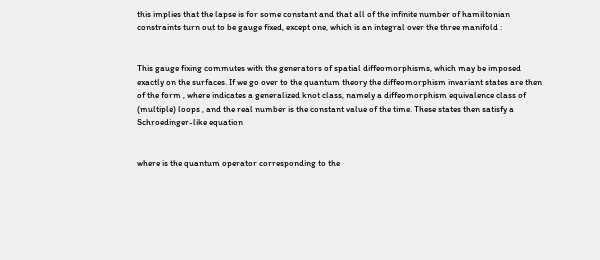this implies that the lapse is for some constant and that all of the infinite number of hamiltonian constraints turn out to be gauge fixed, except one, which is an integral over the three manifold :


This gauge fixing commutes with the generators of spatial diffeomorphisms, which may be imposed exactly on the surfaces. If we go over to the quantum theory the diffeomorphism invariant states are then of the form , where indicates a generalized knot class, namely a diffeomorphism equivalence class of (multiple) loops , and the real number is the constant value of the time. These states then satisfy a Schroedinger-like equation


where is the quantum operator corresponding to the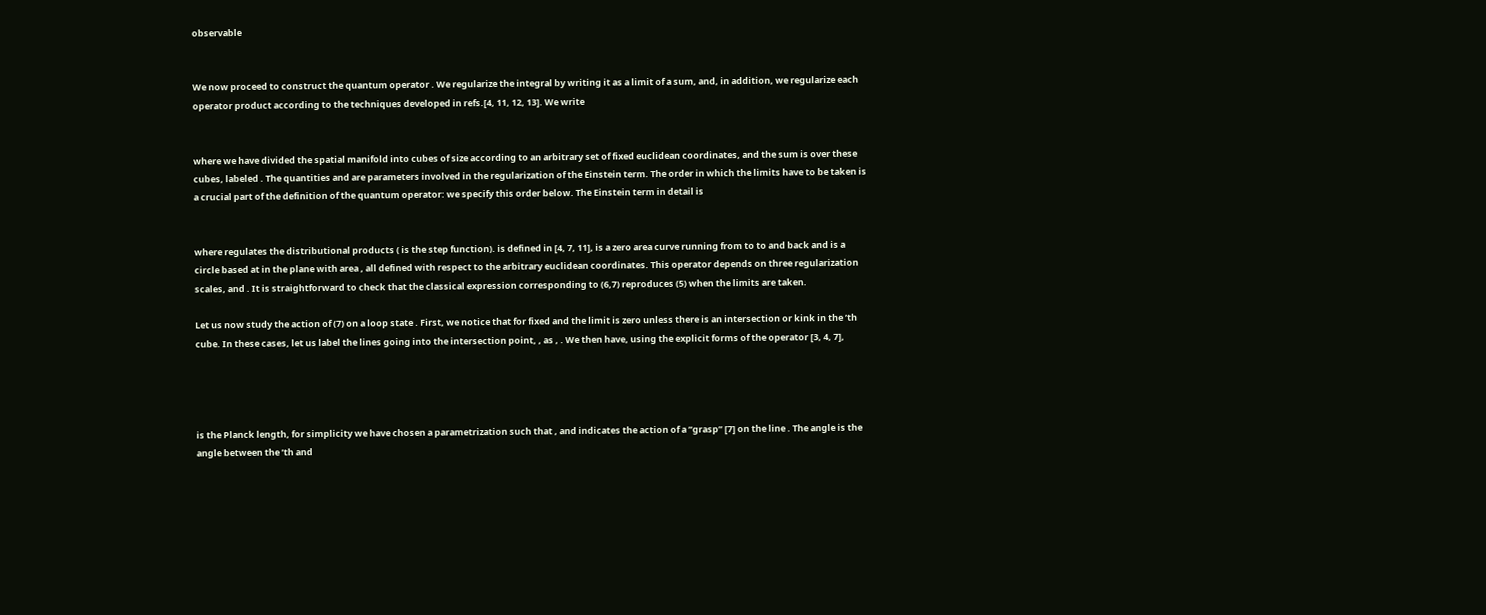observable


We now proceed to construct the quantum operator . We regularize the integral by writing it as a limit of a sum, and, in addition, we regularize each operator product according to the techniques developed in refs.[4, 11, 12, 13]. We write


where we have divided the spatial manifold into cubes of size according to an arbitrary set of fixed euclidean coordinates, and the sum is over these cubes, labeled . The quantities and are parameters involved in the regularization of the Einstein term. The order in which the limits have to be taken is a crucial part of the definition of the quantum operator: we specify this order below. The Einstein term in detail is


where regulates the distributional products ( is the step function). is defined in [4, 7, 11], is a zero area curve running from to to and back and is a circle based at in the plane with area , all defined with respect to the arbitrary euclidean coordinates. This operator depends on three regularization scales, and . It is straightforward to check that the classical expression corresponding to (6,7) reproduces (5) when the limits are taken.

Let us now study the action of (7) on a loop state . First, we notice that for fixed and the limit is zero unless there is an intersection or kink in the ’th cube. In these cases, let us label the lines going into the intersection point, , as , . We then have, using the explicit forms of the operator [3, 4, 7],




is the Planck length, for simplicity we have chosen a parametrization such that , and indicates the action of a ”grasp” [7] on the line . The angle is the angle between the ’th and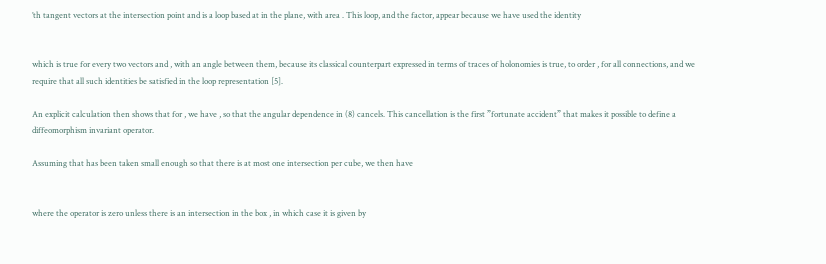’th tangent vectors at the intersection point and is a loop based at in the plane, with area . This loop, and the factor, appear because we have used the identity


which is true for every two vectors and , with an angle between them, because its classical counterpart expressed in terms of traces of holonomies is true, to order , for all connections, and we require that all such identities be satisfied in the loop representation [5].

An explicit calculation then shows that for , we have , so that the angular dependence in (8) cancels. This cancellation is the first ”fortunate accident” that makes it possible to define a diffeomorphism invariant operator.

Assuming that has been taken small enough so that there is at most one intersection per cube, we then have


where the operator is zero unless there is an intersection in the box , in which case it is given by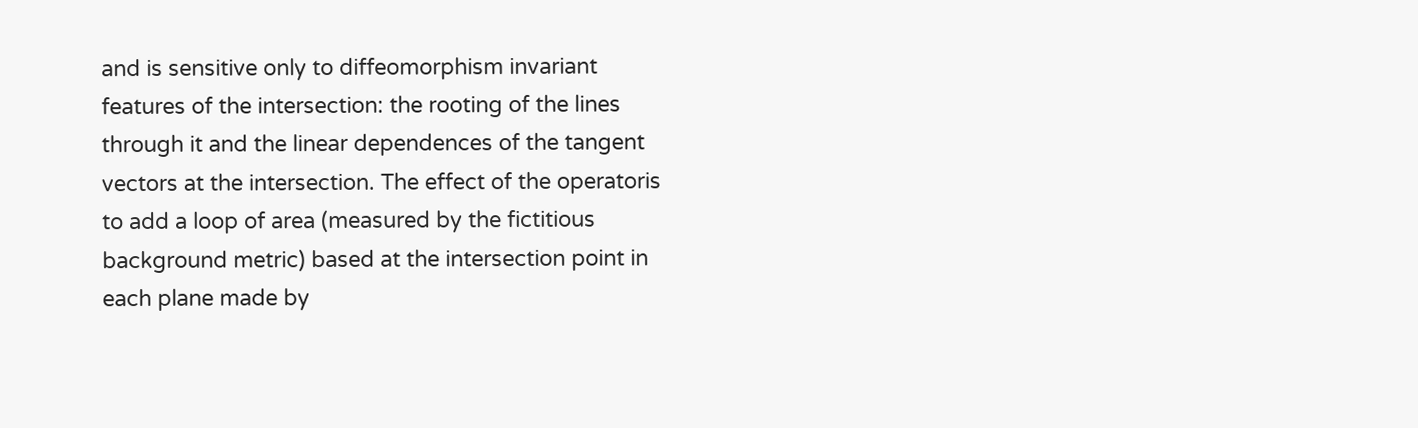and is sensitive only to diffeomorphism invariant features of the intersection: the rooting of the lines through it and the linear dependences of the tangent vectors at the intersection. The effect of the operatoris to add a loop of area (measured by the fictitious background metric) based at the intersection point in each plane made by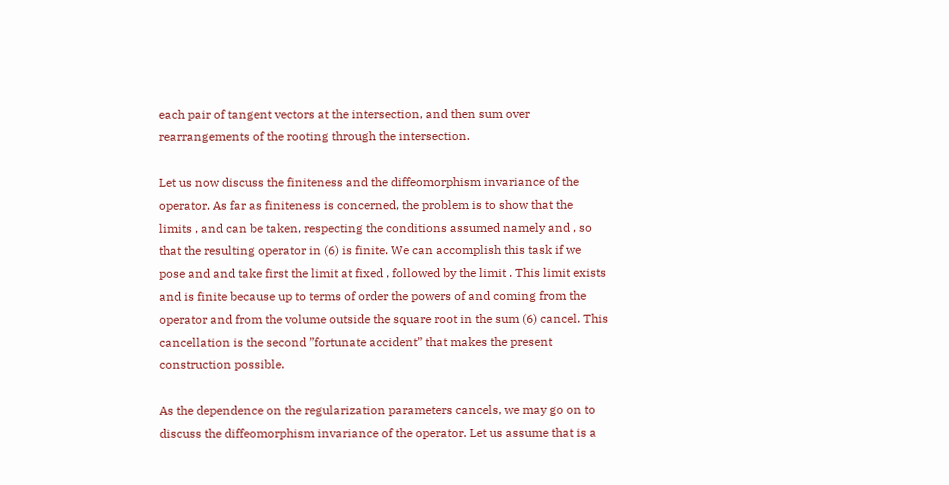each pair of tangent vectors at the intersection, and then sum over rearrangements of the rooting through the intersection.

Let us now discuss the finiteness and the diffeomorphism invariance of the operator. As far as finiteness is concerned, the problem is to show that the limits , and can be taken, respecting the conditions assumed namely and , so that the resulting operator in (6) is finite. We can accomplish this task if we pose and and take first the limit at fixed , followed by the limit . This limit exists and is finite because up to terms of order the powers of and coming from the operator and from the volume outside the square root in the sum (6) cancel. This cancellation is the second ”fortunate accident” that makes the present construction possible.

As the dependence on the regularization parameters cancels, we may go on to discuss the diffeomorphism invariance of the operator. Let us assume that is a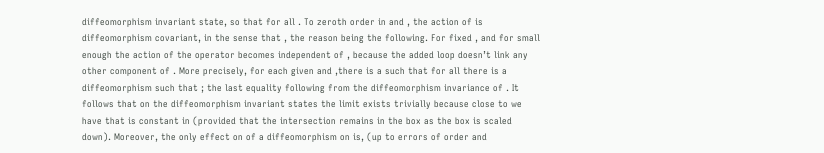diffeomorphism invariant state, so that for all . To zeroth order in and , the action of is diffeomorphism covariant, in the sense that , the reason being the following. For fixed , and for small enough the action of the operator becomes independent of , because the added loop doesn’t link any other component of . More precisely, for each given and ,there is a such that for all there is a diffeomorphism such that ; the last equality following from the diffeomorphism invariance of . It follows that on the diffeomorphism invariant states the limit exists trivially because close to we have that is constant in (provided that the intersection remains in the box as the box is scaled down). Moreover, the only effect on of a diffeomorphism on is, (up to errors of order and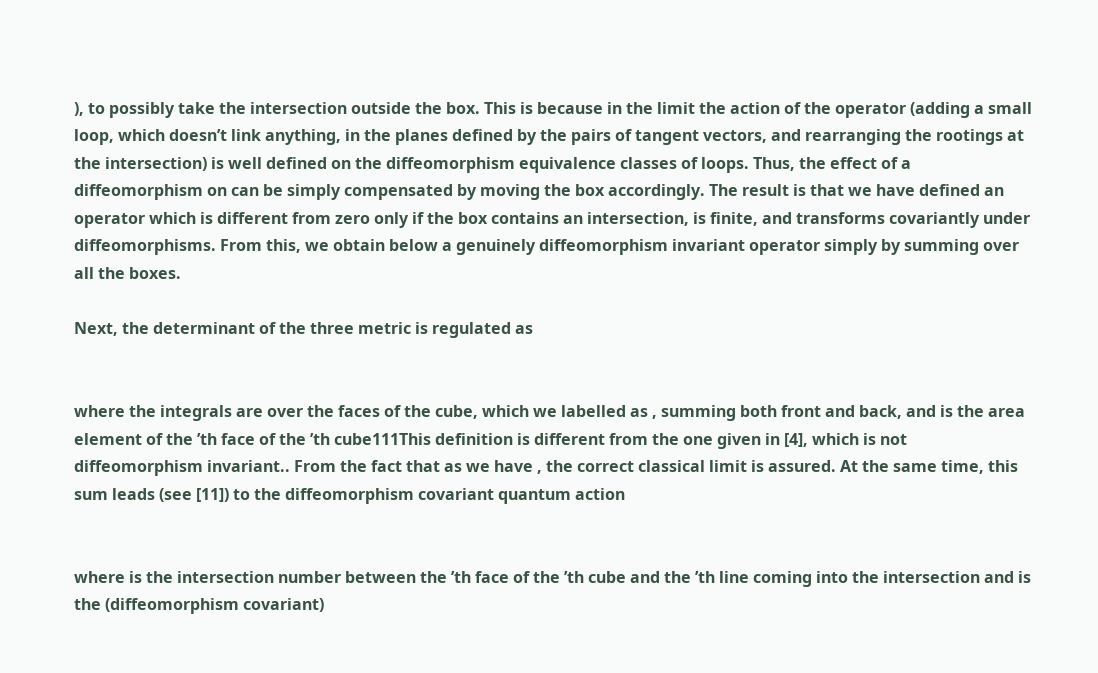), to possibly take the intersection outside the box. This is because in the limit the action of the operator (adding a small loop, which doesn’t link anything, in the planes defined by the pairs of tangent vectors, and rearranging the rootings at the intersection) is well defined on the diffeomorphism equivalence classes of loops. Thus, the effect of a diffeomorphism on can be simply compensated by moving the box accordingly. The result is that we have defined an operator which is different from zero only if the box contains an intersection, is finite, and transforms covariantly under diffeomorphisms. From this, we obtain below a genuinely diffeomorphism invariant operator simply by summing over all the boxes.

Next, the determinant of the three metric is regulated as


where the integrals are over the faces of the cube, which we labelled as , summing both front and back, and is the area element of the ’th face of the ’th cube111This definition is different from the one given in [4], which is not diffeomorphism invariant.. From the fact that as we have , the correct classical limit is assured. At the same time, this sum leads (see [11]) to the diffeomorphism covariant quantum action


where is the intersection number between the ’th face of the ’th cube and the ’th line coming into the intersection and is the (diffeomorphism covariant)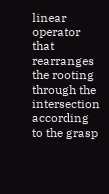linear operator that rearranges the rooting through the intersection according to the grasp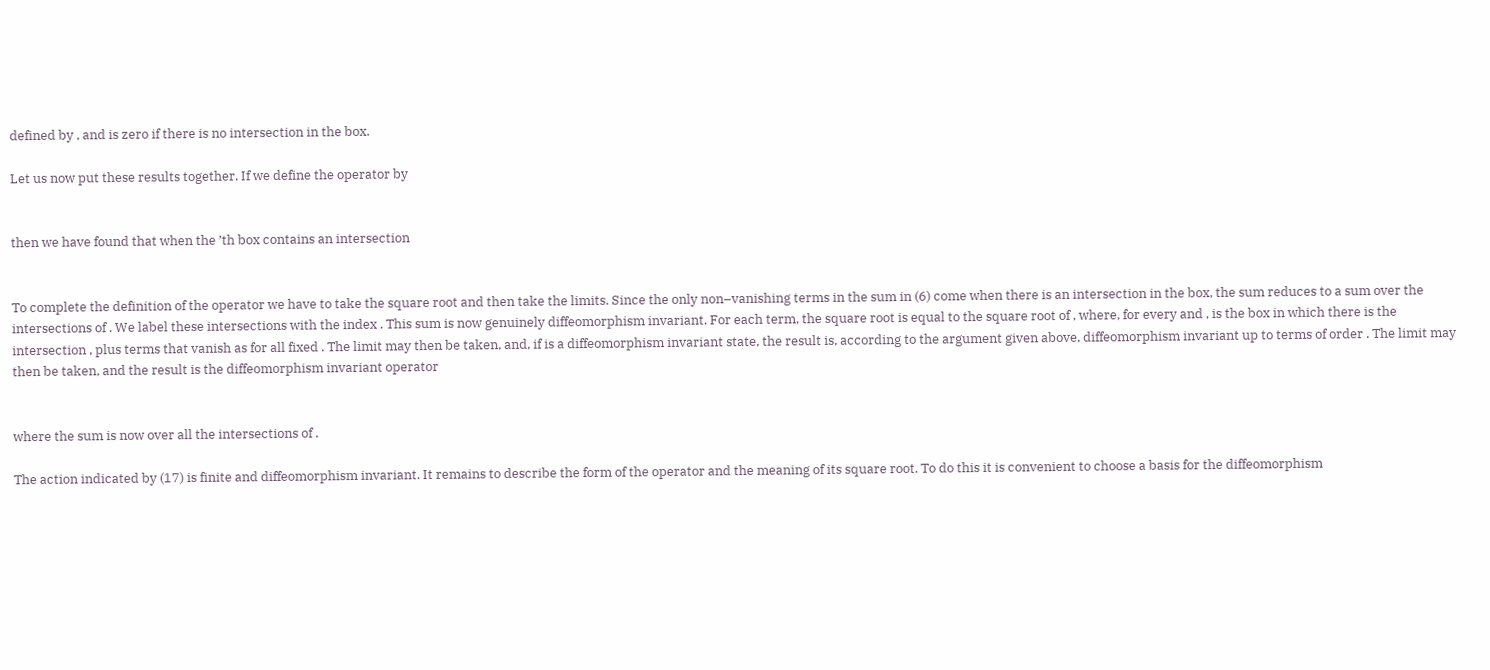defined by , and is zero if there is no intersection in the box.

Let us now put these results together. If we define the operator by


then we have found that when the ’th box contains an intersection


To complete the definition of the operator we have to take the square root and then take the limits. Since the only non–vanishing terms in the sum in (6) come when there is an intersection in the box, the sum reduces to a sum over the intersections of . We label these intersections with the index . This sum is now genuinely diffeomorphism invariant. For each term, the square root is equal to the square root of , where, for every and , is the box in which there is the intersection , plus terms that vanish as for all fixed . The limit may then be taken, and, if is a diffeomorphism invariant state, the result is, according to the argument given above, diffeomorphism invariant up to terms of order . The limit may then be taken, and the result is the diffeomorphism invariant operator


where the sum is now over all the intersections of .

The action indicated by (17) is finite and diffeomorphism invariant. It remains to describe the form of the operator and the meaning of its square root. To do this it is convenient to choose a basis for the diffeomorphism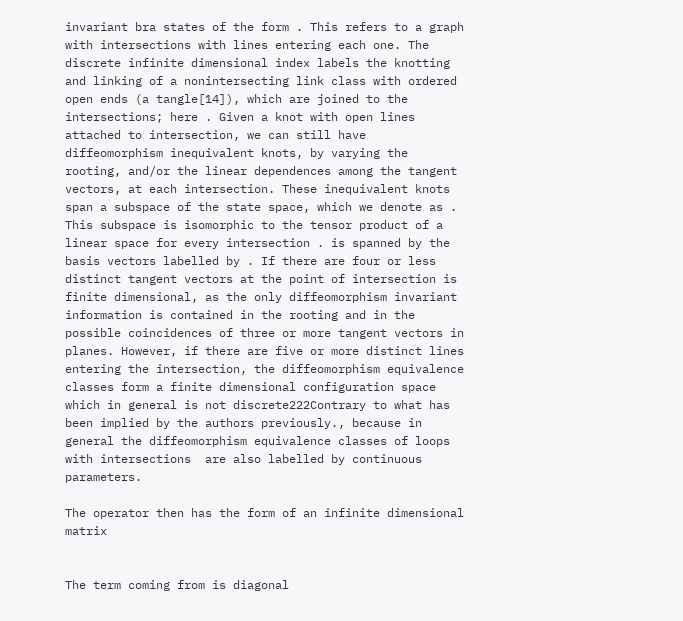invariant bra states of the form . This refers to a graph with intersections with lines entering each one. The discrete infinite dimensional index labels the knotting and linking of a nonintersecting link class with ordered open ends (a tangle[14]), which are joined to the intersections; here . Given a knot with open lines attached to intersection, we can still have diffeomorphism inequivalent knots, by varying the rooting, and/or the linear dependences among the tangent vectors, at each intersection. These inequivalent knots span a subspace of the state space, which we denote as . This subspace is isomorphic to the tensor product of a linear space for every intersection . is spanned by the basis vectors labelled by . If there are four or less distinct tangent vectors at the point of intersection is finite dimensional, as the only diffeomorphism invariant information is contained in the rooting and in the possible coincidences of three or more tangent vectors in planes. However, if there are five or more distinct lines entering the intersection, the diffeomorphism equivalence classes form a finite dimensional configuration space which in general is not discrete222Contrary to what has been implied by the authors previously., because in general the diffeomorphism equivalence classes of loops with intersections  are also labelled by continuous parameters.

The operator then has the form of an infinite dimensional matrix


The term coming from is diagonal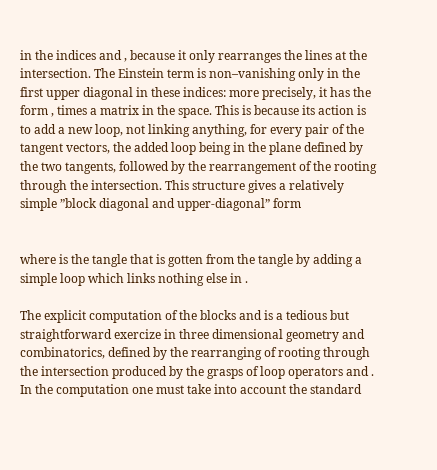in the indices and , because it only rearranges the lines at the intersection. The Einstein term is non–vanishing only in the first upper diagonal in these indices: more precisely, it has the form , times a matrix in the space. This is because its action is to add a new loop, not linking anything, for every pair of the tangent vectors, the added loop being in the plane defined by the two tangents, followed by the rearrangement of the rooting through the intersection. This structure gives a relatively simple ”block diagonal and upper-diagonal” form


where is the tangle that is gotten from the tangle by adding a simple loop which links nothing else in .

The explicit computation of the blocks and is a tedious but straightforward exercize in three dimensional geometry and combinatorics, defined by the rearranging of rooting through the intersection produced by the grasps of loop operators and . In the computation one must take into account the standard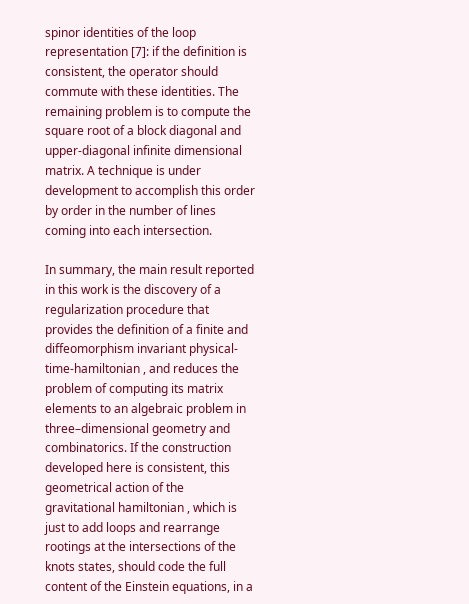spinor identities of the loop representation [7]: if the definition is consistent, the operator should commute with these identities. The remaining problem is to compute the square root of a block diagonal and upper-diagonal infinite dimensional matrix. A technique is under development to accomplish this order by order in the number of lines coming into each intersection.

In summary, the main result reported in this work is the discovery of a regularization procedure that provides the definition of a finite and diffeomorphism invariant physical-time-hamiltonian , and reduces the problem of computing its matrix elements to an algebraic problem in three–dimensional geometry and combinatorics. If the construction developed here is consistent, this geometrical action of the gravitational hamiltonian , which is just to add loops and rearrange rootings at the intersections of the knots states, should code the full content of the Einstein equations, in a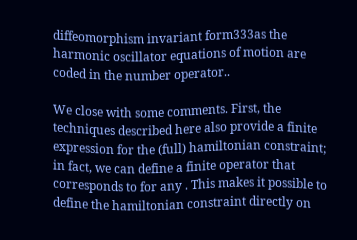diffeomorphism invariant form333as the harmonic oscillator equations of motion are coded in the number operator..

We close with some comments. First, the techniques described here also provide a finite expression for the (full) hamiltonian constraint; in fact, we can define a finite operator that corresponds to for any . This makes it possible to define the hamiltonian constraint directly on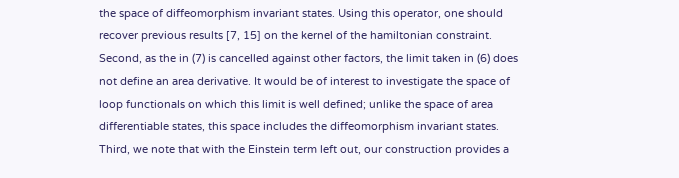the space of diffeomorphism invariant states. Using this operator, one should recover previous results [7, 15] on the kernel of the hamiltonian constraint. Second, as the in (7) is cancelled against other factors, the limit taken in (6) does not define an area derivative. It would be of interest to investigate the space of loop functionals on which this limit is well defined; unlike the space of area differentiable states, this space includes the diffeomorphism invariant states. Third, we note that with the Einstein term left out, our construction provides a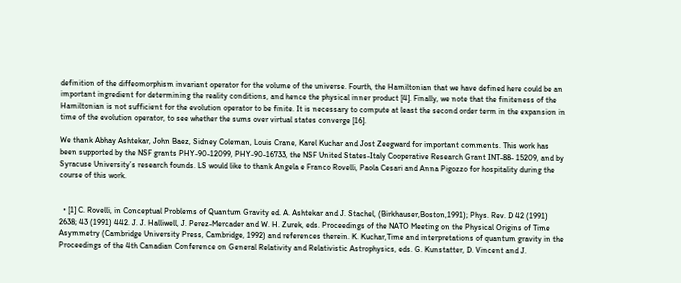definition of the diffeomorphism invariant operator for the volume of the universe. Fourth, the Hamiltonian that we have defined here could be an important ingredient for determining the reality conditions, and hence the physical inner product [4]. Finally, we note that the finiteness of the Hamiltonian is not sufficient for the evolution operator to be finite. It is necessary to compute at least the second order term in the expansion in time of the evolution operator, to see whether the sums over virtual states converge [16].

We thank Abhay Ashtekar, John Baez, Sidney Coleman, Louis Crane, Karel Kuchar and Jost Zeegward for important comments. This work has been supported by the NSF grants PHY-90-12099, PHY-90-16733, the NSF United States-Italy Cooperative Research Grant INT-88- 15209, and by Syracuse University’s research founds. LS would like to thank Angela e Franco Rovelli, Paola Cesari and Anna Pigozzo for hospitality during the course of this work.


  • [1] C. Rovelli, in Conceptual Problems of Quantum Gravity ed. A. Ashtekar and J. Stachel, (Birkhauser,Boston,1991); Phys. Rev. D 42 (1991) 2638; 43 (1991) 442. J. J. Halliwell, J. Perez-Mercader and W. H. Zurek, eds. Proceedings of the NATO Meeting on the Physical Origins of Time Asymmetry (Cambridge University Press, Cambridge, 1992) and references therein. K. Kuchar,Time and interpretations of quantum gravity in the Proceedings of the 4th Canadian Conference on General Relativity and Relativistic Astrophysics, eds. G. Kunstatter, D. Vincent and J.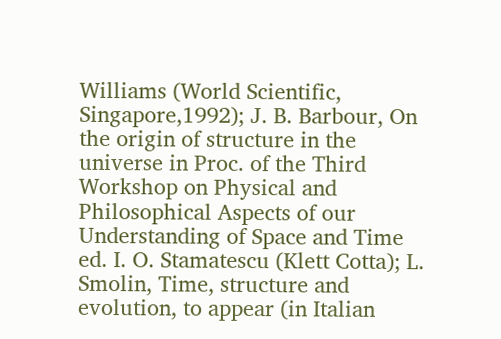Williams (World Scientific, Singapore,1992); J. B. Barbour, On the origin of structure in the universe in Proc. of the Third Workshop on Physical and Philosophical Aspects of our Understanding of Space and Time ed. I. O. Stamatescu (Klett Cotta); L. Smolin, Time, structure and evolution, to appear (in Italian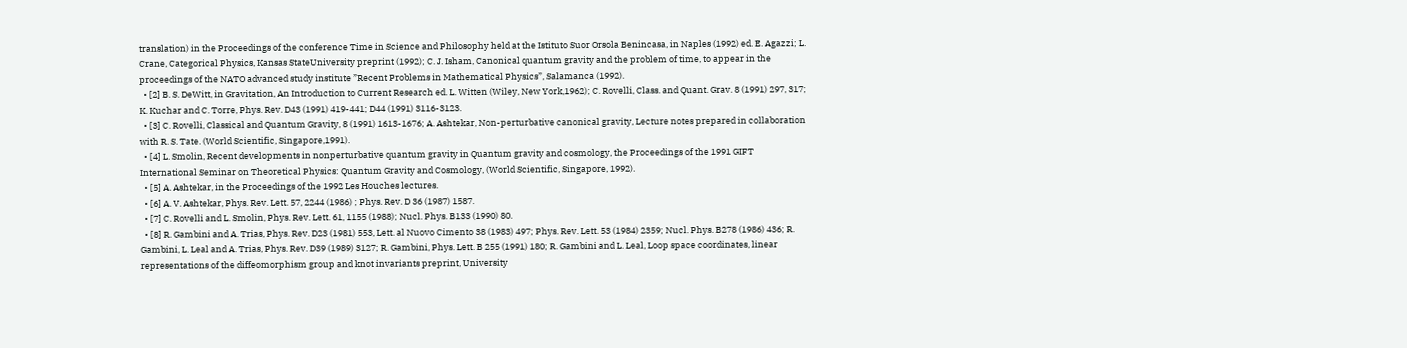translation) in the Proceedings of the conference Time in Science and Philosophy held at the Istituto Suor Orsola Benincasa, in Naples (1992) ed. E. Agazzi; L. Crane, Categorical Physics, Kansas StateUniversity preprint (1992); C. J. Isham, Canonical quantum gravity and the problem of time, to appear in the proceedings of the NATO advanced study institute ”Recent Problems in Mathematical Physics”, Salamanca (1992).
  • [2] B. S. DeWitt, in Gravitation, An Introduction to Current Research ed. L. Witten (Wiley, New York,1962); C. Rovelli, Class. and Quant. Grav. 8 (1991) 297, 317; K. Kuchar and C. Torre, Phys. Rev. D43 (1991) 419-441; D44 (1991) 3116-3123.
  • [3] C. Rovelli, Classical and Quantum Gravity, 8 (1991) 1613-1676; A. Ashtekar, Non-perturbative canonical gravity, Lecture notes prepared in collaboration with R. S. Tate. (World Scientific, Singapore,1991).
  • [4] L. Smolin, Recent developments in nonperturbative quantum gravity in Quantum gravity and cosmology, the Proceedings of the 1991 GIFT International Seminar on Theoretical Physics: Quantum Gravity and Cosmology, (World Scientific, Singapore, 1992).
  • [5] A. Ashtekar, in the Proceedings of the 1992 Les Houches lectures.
  • [6] A. V. Ashtekar, Phys. Rev. Lett. 57, 2244 (1986) ; Phys. Rev. D 36 (1987) 1587.
  • [7] C. Rovelli and L. Smolin, Phys. Rev. Lett. 61, 1155 (1988); Nucl. Phys. B133 (1990) 80.
  • [8] R. Gambini and A. Trias, Phys. Rev. D23 (1981) 553, Lett. al Nuovo Cimento 38 (1983) 497; Phys. Rev. Lett. 53 (1984) 2359; Nucl. Phys. B278 (1986) 436; R. Gambini, L. Leal and A. Trias, Phys. Rev. D39 (1989) 3127; R. Gambini, Phys. Lett. B 255 (1991) 180; R. Gambini and L. Leal, Loop space coordinates, linear representations of the diffeomorphism group and knot invariants preprint, University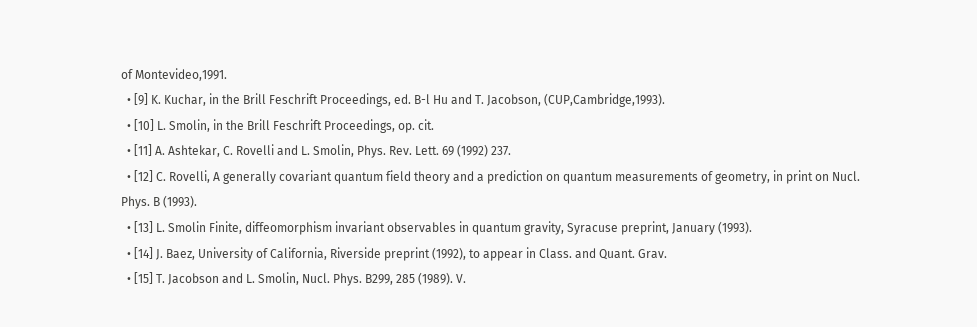of Montevideo,1991.
  • [9] K. Kuchar, in the Brill Feschrift Proceedings, ed. B-l Hu and T. Jacobson, (CUP,Cambridge,1993).
  • [10] L. Smolin, in the Brill Feschrift Proceedings, op. cit.
  • [11] A. Ashtekar, C. Rovelli and L. Smolin, Phys. Rev. Lett. 69 (1992) 237.
  • [12] C. Rovelli, A generally covariant quantum field theory and a prediction on quantum measurements of geometry, in print on Nucl. Phys. B (1993).
  • [13] L. Smolin Finite, diffeomorphism invariant observables in quantum gravity, Syracuse preprint, January (1993).
  • [14] J. Baez, University of California, Riverside preprint (1992), to appear in Class. and Quant. Grav.
  • [15] T. Jacobson and L. Smolin, Nucl. Phys. B299, 285 (1989). V.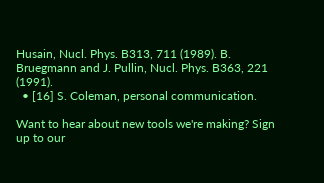Husain, Nucl. Phys. B313, 711 (1989). B. Bruegmann and J. Pullin, Nucl. Phys. B363, 221 (1991).
  • [16] S. Coleman, personal communication.

Want to hear about new tools we're making? Sign up to our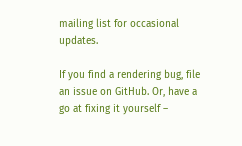mailing list for occasional updates.

If you find a rendering bug, file an issue on GitHub. Or, have a go at fixing it yourself –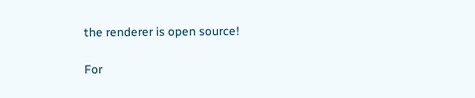the renderer is open source!

For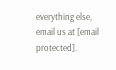everything else, email us at [email protected].